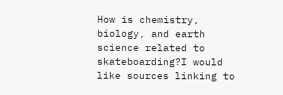How is chemistry, biology, and earth science related to skateboarding?I would like sources linking to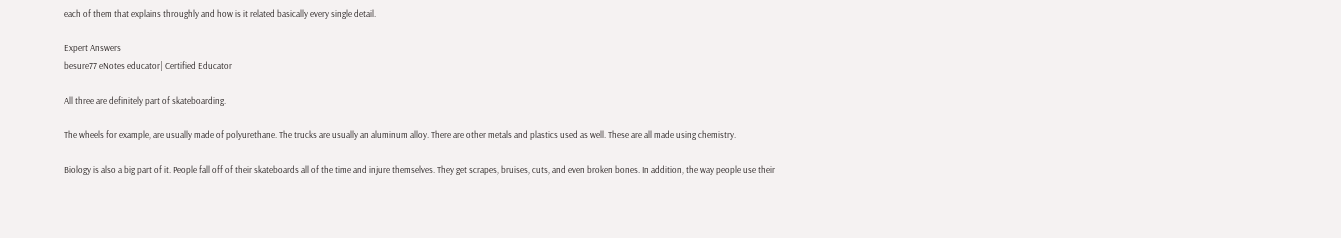each of them that explains throughly and how is it related basically every single detail.

Expert Answers
besure77 eNotes educator| Certified Educator

All three are definitely part of skateboarding.

The wheels for example, are usually made of polyurethane. The trucks are usually an aluminum alloy. There are other metals and plastics used as well. These are all made using chemistry.

Biology is also a big part of it. People fall off of their skateboards all of the time and injure themselves. They get scrapes, bruises, cuts, and even broken bones. In addition, the way people use their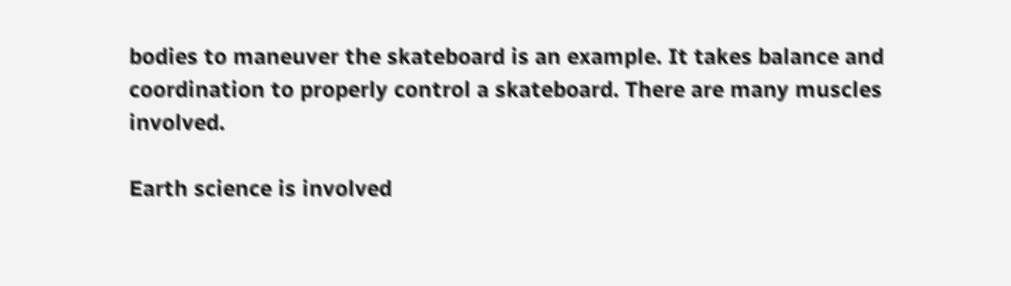bodies to maneuver the skateboard is an example. It takes balance and coordination to properly control a skateboard. There are many muscles involved.

Earth science is involved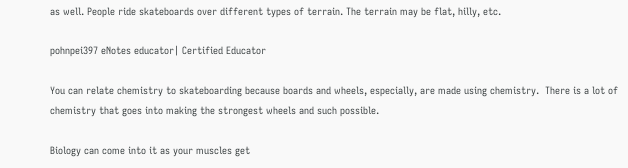as well. People ride skateboards over different types of terrain. The terrain may be flat, hilly, etc.

pohnpei397 eNotes educator| Certified Educator

You can relate chemistry to skateboarding because boards and wheels, especially, are made using chemistry.  There is a lot of chemistry that goes into making the strongest wheels and such possible.

Biology can come into it as your muscles get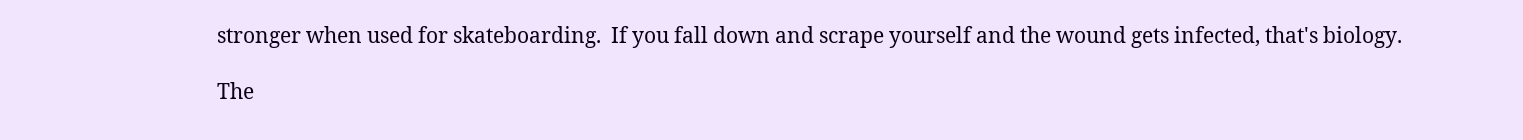stronger when used for skateboarding.  If you fall down and scrape yourself and the wound gets infected, that's biology.

The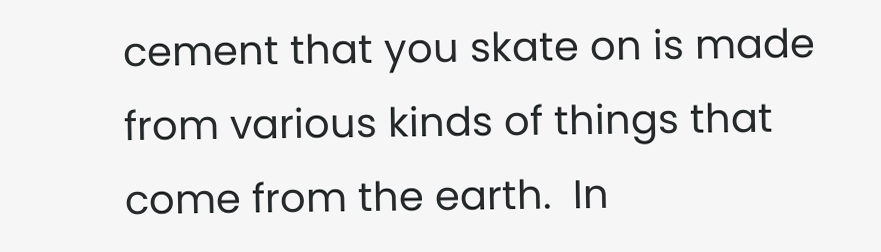cement that you skate on is made from various kinds of things that come from the earth.  In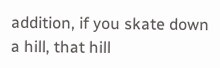addition, if you skate down a hill, that hill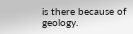is there because of geology.